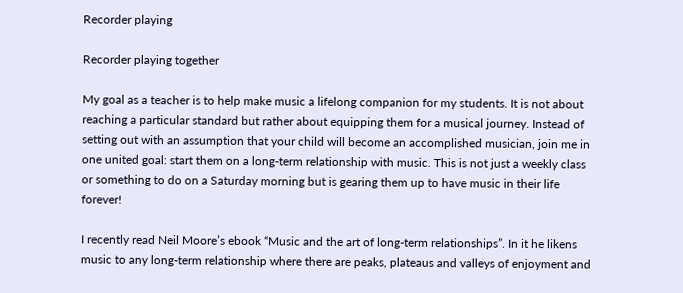Recorder playing

Recorder playing together

My goal as a teacher is to help make music a lifelong companion for my students. It is not about reaching a particular standard but rather about equipping them for a musical journey. Instead of setting out with an assumption that your child will become an accomplished musician, join me in one united goal: start them on a long-term relationship with music. This is not just a weekly class or something to do on a Saturday morning but is gearing them up to have music in their life forever!

I recently read Neil Moore’s ebook “Music and the art of long-term relationships”. In it he likens music to any long-term relationship where there are peaks, plateaus and valleys of enjoyment and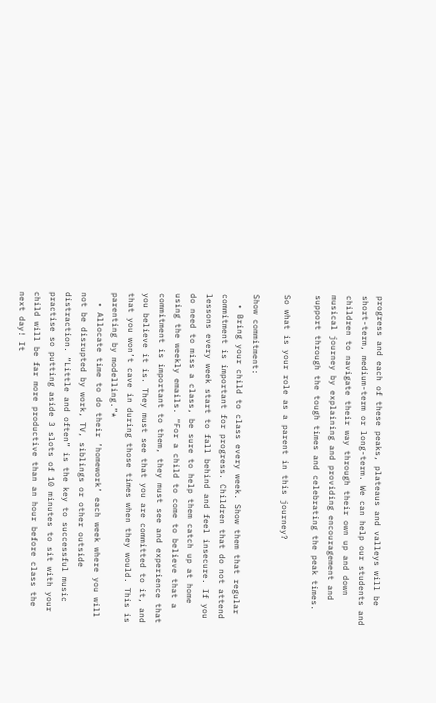progress and each of these peaks, plateaus and valleys will be short-term, medium-term or long-term. We can help our students and children to navigate their way through their own up and down musical journey by explaining and providing encouragement and support through the tough times and celebrating the peak times.

So what is your role as a parent in this journey?

Show commitment:
  • Bring your child to class every week. Show them that regular commitment is important for progress. Children that do not attend lessons every week start to fall behind and feel insecure. If you do need to miss a class, be sure to help them catch up at home using the weekly emails. “For a child to come to believe that a commitment is important to them, they must see and experience that you believe it is. They must see that you are committed to it, and that you won’t cave in during those times when they would. This is parenting by modelling.”*
  • Allocate time to do their ’homework’ each week where you will not be disrupted by work, TV, siblings or other outside distraction. “Little and often” is the key to successful music practise so putting aside 3 slots of 10 minutes to sit with your child will be far more productive than an hour before class the next day! It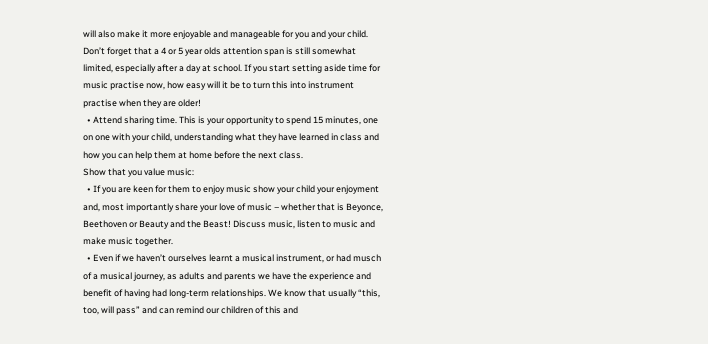will also make it more enjoyable and manageable for you and your child. Don’t forget that a 4 or 5 year olds attention span is still somewhat limited, especially after a day at school. If you start setting aside time for music practise now, how easy will it be to turn this into instrument practise when they are older!
  • Attend sharing time. This is your opportunity to spend 15 minutes, one on one with your child, understanding what they have learned in class and how you can help them at home before the next class.
Show that you value music:
  • If you are keen for them to enjoy music show your child your enjoyment and, most importantly share your love of music – whether that is Beyonce, Beethoven or Beauty and the Beast! Discuss music, listen to music and make music together.
  • Even if we haven’t ourselves learnt a musical instrument, or had musch of a musical journey, as adults and parents we have the experience and benefit of having had long-term relationships. We know that usually “this, too, will pass” and can remind our children of this and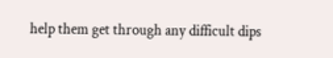help them get through any difficult dips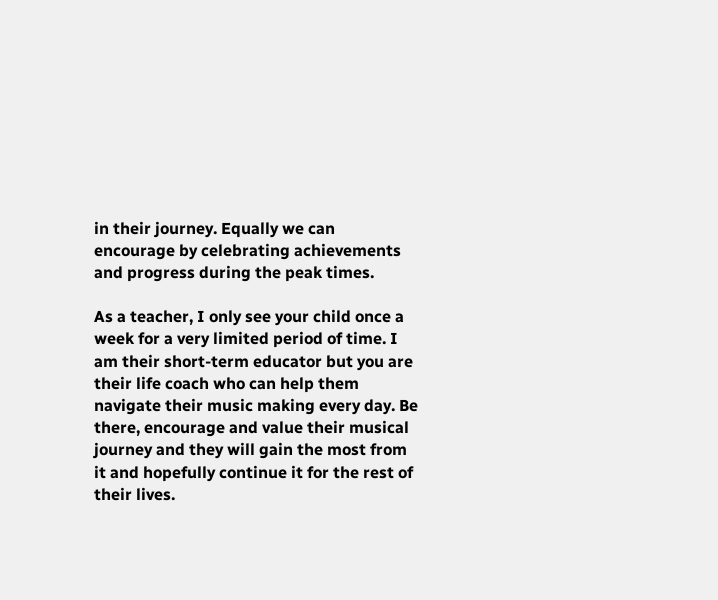in their journey. Equally we can encourage by celebrating achievements and progress during the peak times.

As a teacher, I only see your child once a week for a very limited period of time. I am their short-term educator but you are their life coach who can help them navigate their music making every day. Be there, encourage and value their musical journey and they will gain the most from it and hopefully continue it for the rest of their lives.